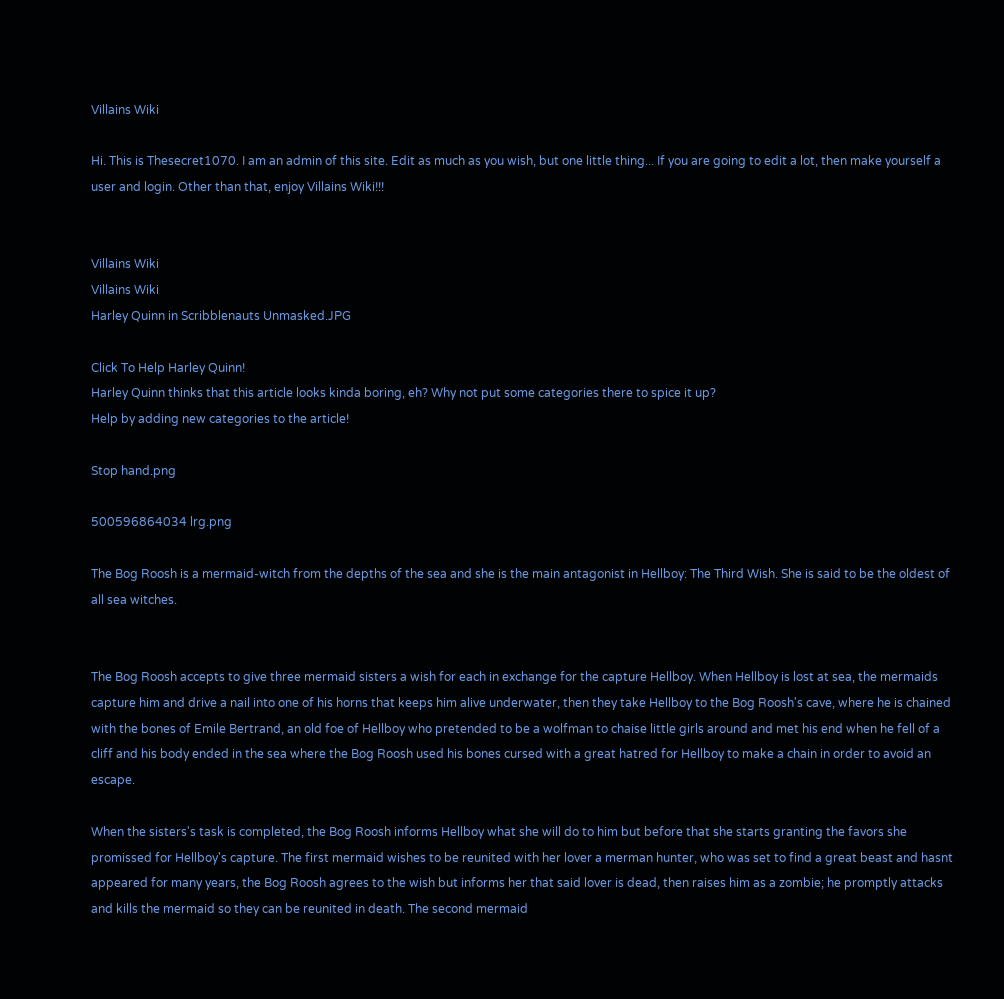Villains Wiki

Hi. This is Thesecret1070. I am an admin of this site. Edit as much as you wish, but one little thing... If you are going to edit a lot, then make yourself a user and login. Other than that, enjoy Villains Wiki!!!


Villains Wiki
Villains Wiki
Harley Quinn in Scribblenauts Unmasked.JPG

Click To Help Harley Quinn!
Harley Quinn thinks that this article looks kinda boring, eh? Why not put some categories there to spice it up?
Help by adding new categories to the article!

Stop hand.png

500596864034 lrg.png

The Bog Roosh is a mermaid-witch from the depths of the sea and she is the main antagonist in Hellboy: The Third Wish. She is said to be the oldest of all sea witches.


The Bog Roosh accepts to give three mermaid sisters a wish for each in exchange for the capture Hellboy. When Hellboy is lost at sea, the mermaids capture him and drive a nail into one of his horns that keeps him alive underwater, then they take Hellboy to the Bog Roosh's cave, where he is chained with the bones of Emile Bertrand, an old foe of Hellboy who pretended to be a wolfman to chaise little girls around and met his end when he fell of a cliff and his body ended in the sea where the Bog Roosh used his bones cursed with a great hatred for Hellboy to make a chain in order to avoid an escape.

When the sisters's task is completed, the Bog Roosh informs Hellboy what she will do to him but before that she starts granting the favors she promissed for Hellboy's capture. The first mermaid wishes to be reunited with her lover a merman hunter, who was set to find a great beast and hasnt appeared for many years, the Bog Roosh agrees to the wish but informs her that said lover is dead, then raises him as a zombie; he promptly attacks and kills the mermaid so they can be reunited in death. The second mermaid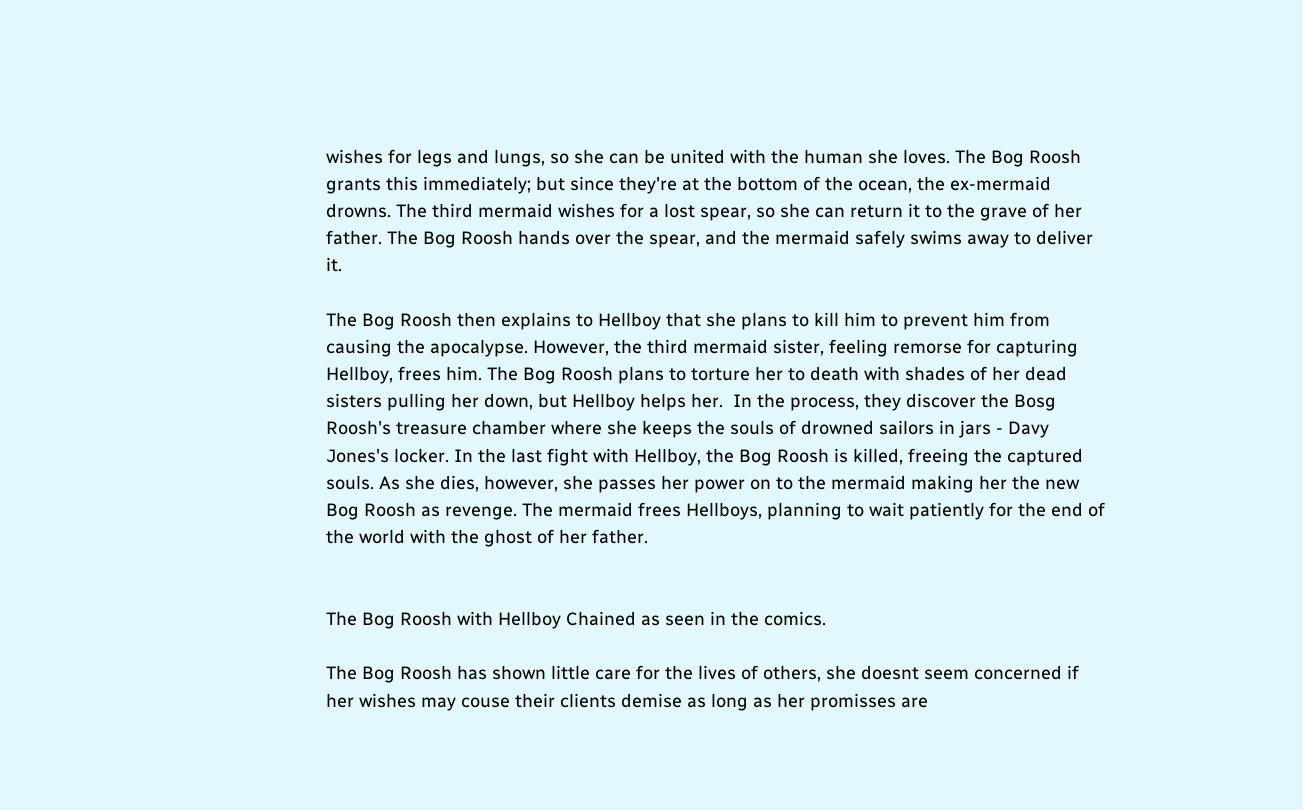wishes for legs and lungs, so she can be united with the human she loves. The Bog Roosh grants this immediately; but since they're at the bottom of the ocean, the ex-mermaid drowns. The third mermaid wishes for a lost spear, so she can return it to the grave of her father. The Bog Roosh hands over the spear, and the mermaid safely swims away to deliver it.

The Bog Roosh then explains to Hellboy that she plans to kill him to prevent him from causing the apocalypse. However, the third mermaid sister, feeling remorse for capturing Hellboy, frees him. The Bog Roosh plans to torture her to death with shades of her dead sisters pulling her down, but Hellboy helps her.  In the process, they discover the Bosg Roosh's treasure chamber where she keeps the souls of drowned sailors in jars - Davy Jones's locker. In the last fight with Hellboy, the Bog Roosh is killed, freeing the captured souls. As she dies, however, she passes her power on to the mermaid making her the new Bog Roosh as revenge. The mermaid frees Hellboys, planning to wait patiently for the end of the world with the ghost of her father.


The Bog Roosh with Hellboy Chained as seen in the comics.

The Bog Roosh has shown little care for the lives of others, she doesnt seem concerned if her wishes may couse their clients demise as long as her promisses are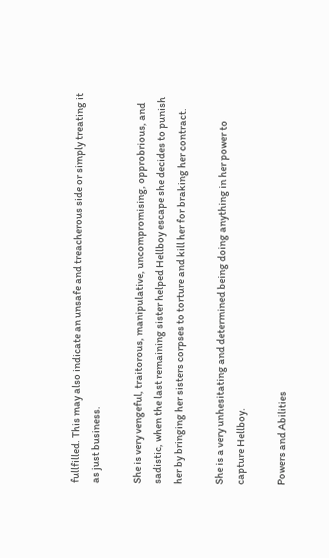fullfilled. This may also indicate an unsafe and treacherous side or simply treating it as just business.

She is very vengeful, traitorous, manipulative, uncompromising, opprobrious, and sadistic, when the last remaining sister helped Hellboy escape she decides to punish her by bringing her sisters corpses to torture and kill her for braking her contract.

She is a very unhesitating and determined being doing anything in her power to capture Hellboy.

Powers and Abilities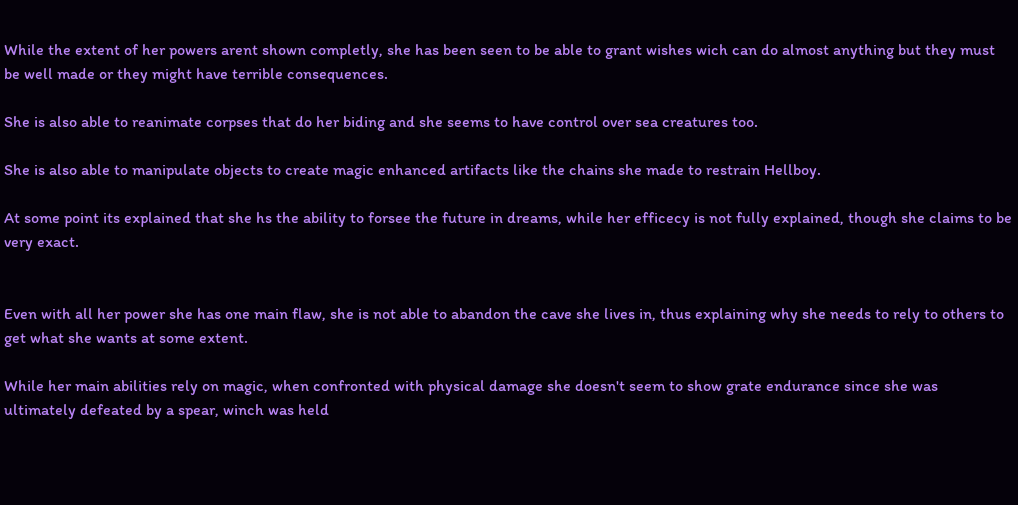While the extent of her powers arent shown completly, she has been seen to be able to grant wishes wich can do almost anything but they must be well made or they might have terrible consequences.

She is also able to reanimate corpses that do her biding and she seems to have control over sea creatures too.

She is also able to manipulate objects to create magic enhanced artifacts like the chains she made to restrain Hellboy.

At some point its explained that she hs the ability to forsee the future in dreams, while her efficecy is not fully explained, though she claims to be very exact.


Even with all her power she has one main flaw, she is not able to abandon the cave she lives in, thus explaining why she needs to rely to others to get what she wants at some extent.

While her main abilities rely on magic, when confronted with physical damage she doesn't seem to show grate endurance since she was ultimately defeated by a spear, winch was held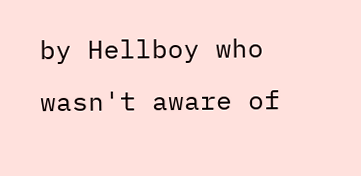by Hellboy who wasn't aware of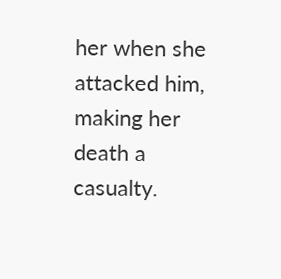her when she attacked him, making her death a casualty.